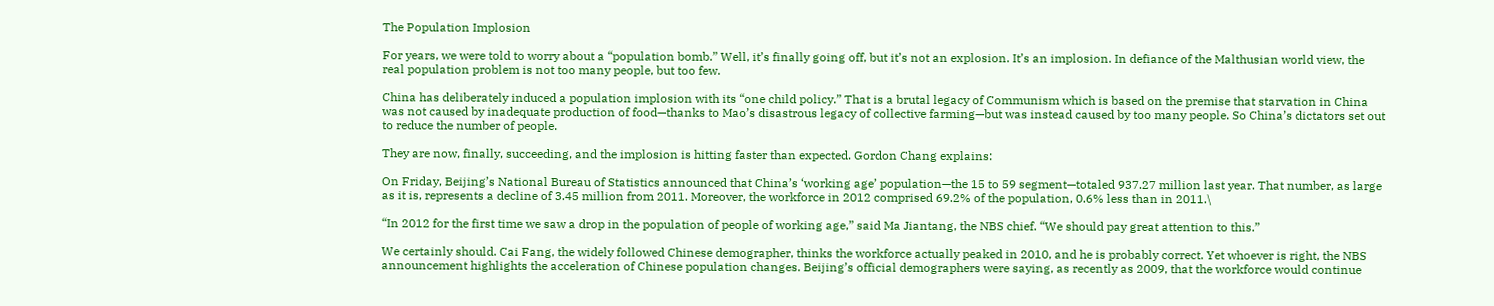The Population Implosion

For years, we were told to worry about a “population bomb.” Well, it’s finally going off, but it’s not an explosion. It’s an implosion. In defiance of the Malthusian world view, the real population problem is not too many people, but too few.

China has deliberately induced a population implosion with its “one child policy.” That is a brutal legacy of Communism which is based on the premise that starvation in China was not caused by inadequate production of food—thanks to Mao’s disastrous legacy of collective farming—but was instead caused by too many people. So China’s dictators set out to reduce the number of people.

They are now, finally, succeeding, and the implosion is hitting faster than expected. Gordon Chang explains:

On Friday, Beijing’s National Bureau of Statistics announced that China’s ‘working age’ population—the 15 to 59 segment—totaled 937.27 million last year. That number, as large as it is, represents a decline of 3.45 million from 2011. Moreover, the workforce in 2012 comprised 69.2% of the population, 0.6% less than in 2011.\

“In 2012 for the first time we saw a drop in the population of people of working age,” said Ma Jiantang, the NBS chief. “We should pay great attention to this.”

We certainly should. Cai Fang, the widely followed Chinese demographer, thinks the workforce actually peaked in 2010, and he is probably correct. Yet whoever is right, the NBS announcement highlights the acceleration of Chinese population changes. Beijing’s official demographers were saying, as recently as 2009, that the workforce would continue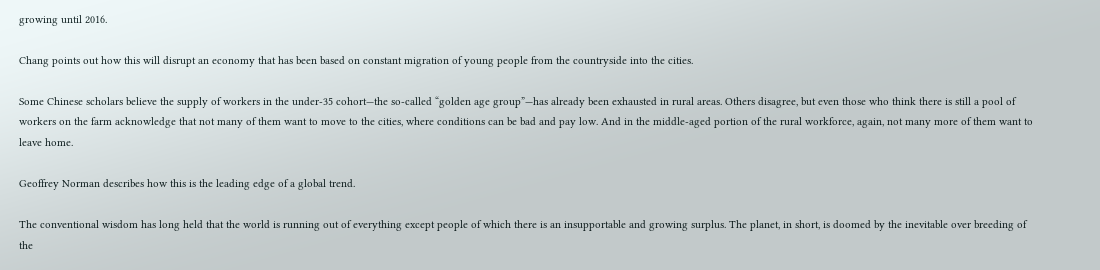growing until 2016.

Chang points out how this will disrupt an economy that has been based on constant migration of young people from the countryside into the cities.

Some Chinese scholars believe the supply of workers in the under-35 cohort—the so-called “golden age group”—has already been exhausted in rural areas. Others disagree, but even those who think there is still a pool of workers on the farm acknowledge that not many of them want to move to the cities, where conditions can be bad and pay low. And in the middle-aged portion of the rural workforce, again, not many more of them want to leave home.

Geoffrey Norman describes how this is the leading edge of a global trend.

The conventional wisdom has long held that the world is running out of everything except people of which there is an insupportable and growing surplus. The planet, in short, is doomed by the inevitable over breeding of the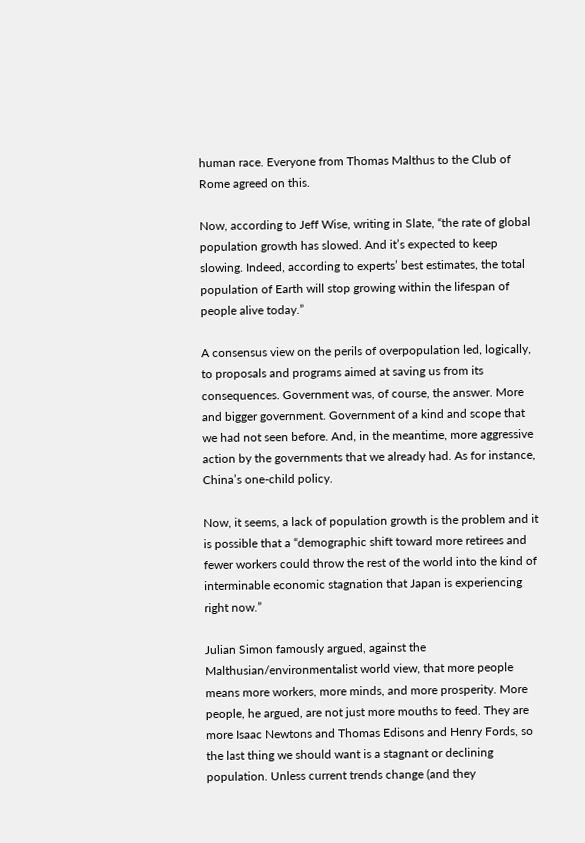human race. Everyone from Thomas Malthus to the Club of Rome agreed on this.

Now, according to Jeff Wise, writing in Slate, “the rate of global population growth has slowed. And it’s expected to keep slowing. Indeed, according to experts’ best estimates, the total population of Earth will stop growing within the lifespan of people alive today.”

A consensus view on the perils of overpopulation led, logically, to proposals and programs aimed at saving us from its consequences. Government was, of course, the answer. More and bigger government. Government of a kind and scope that we had not seen before. And, in the meantime, more aggressive action by the governments that we already had. As for instance, China’s one-child policy.

Now, it seems, a lack of population growth is the problem and it is possible that a “demographic shift toward more retirees and fewer workers could throw the rest of the world into the kind of interminable economic stagnation that Japan is experiencing right now.”

Julian Simon famously argued, against the Malthusian/environmentalist world view, that more people means more workers, more minds, and more prosperity. More people, he argued, are not just more mouths to feed. They are more Isaac Newtons and Thomas Edisons and Henry Fords, so the last thing we should want is a stagnant or declining population. Unless current trends change (and they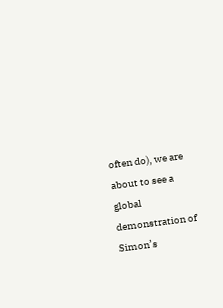often do), we are about to see a global demonstration of Simon’s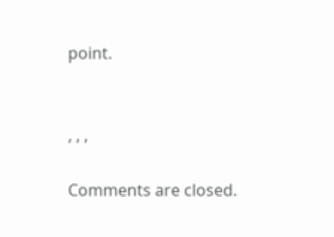point.


, , ,

Comments are closed.